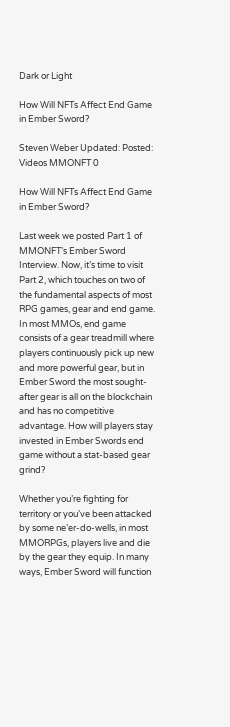Dark or Light

How Will NFTs Affect End Game in Ember Sword?

Steven Weber Updated: Posted:
Videos MMONFT 0

How Will NFTs Affect End Game in Ember Sword?

Last week we posted Part 1 of MMONFT’s Ember Sword Interview. Now, it’s time to visit Part 2, which touches on two of the fundamental aspects of most RPG games, gear and end game. In most MMOs, end game consists of a gear treadmill where players continuously pick up new and more powerful gear, but in Ember Sword the most sought-after gear is all on the blockchain and has no competitive advantage. How will players stay invested in Ember Swords end game without a stat-based gear grind?

Whether you’re fighting for territory or you’ve been attacked by some ne’er-do-wells, in most MMORPGs, players live and die by the gear they equip. In many ways, Ember Sword will function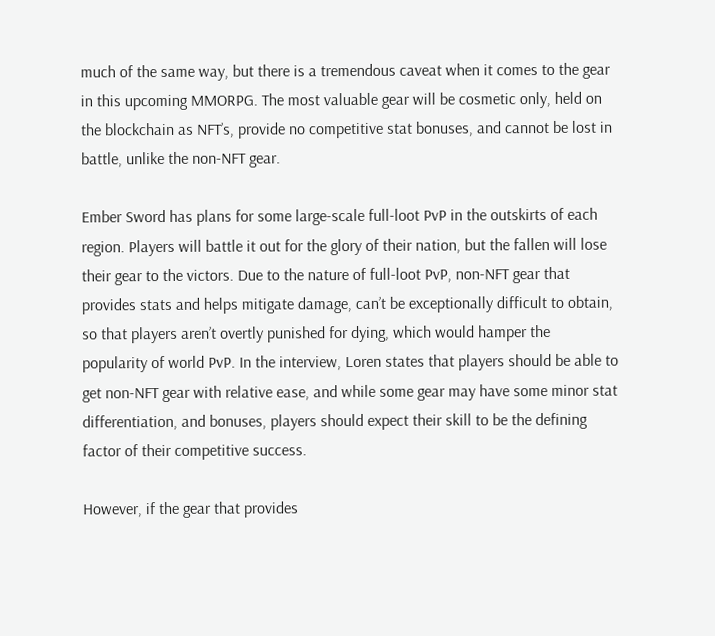much of the same way, but there is a tremendous caveat when it comes to the gear in this upcoming MMORPG. The most valuable gear will be cosmetic only, held on the blockchain as NFT’s, provide no competitive stat bonuses, and cannot be lost in battle, unlike the non-NFT gear.

Ember Sword has plans for some large-scale full-loot PvP in the outskirts of each region. Players will battle it out for the glory of their nation, but the fallen will lose their gear to the victors. Due to the nature of full-loot PvP, non-NFT gear that provides stats and helps mitigate damage, can’t be exceptionally difficult to obtain, so that players aren’t overtly punished for dying, which would hamper the popularity of world PvP. In the interview, Loren states that players should be able to get non-NFT gear with relative ease, and while some gear may have some minor stat differentiation, and bonuses, players should expect their skill to be the defining factor of their competitive success.

However, if the gear that provides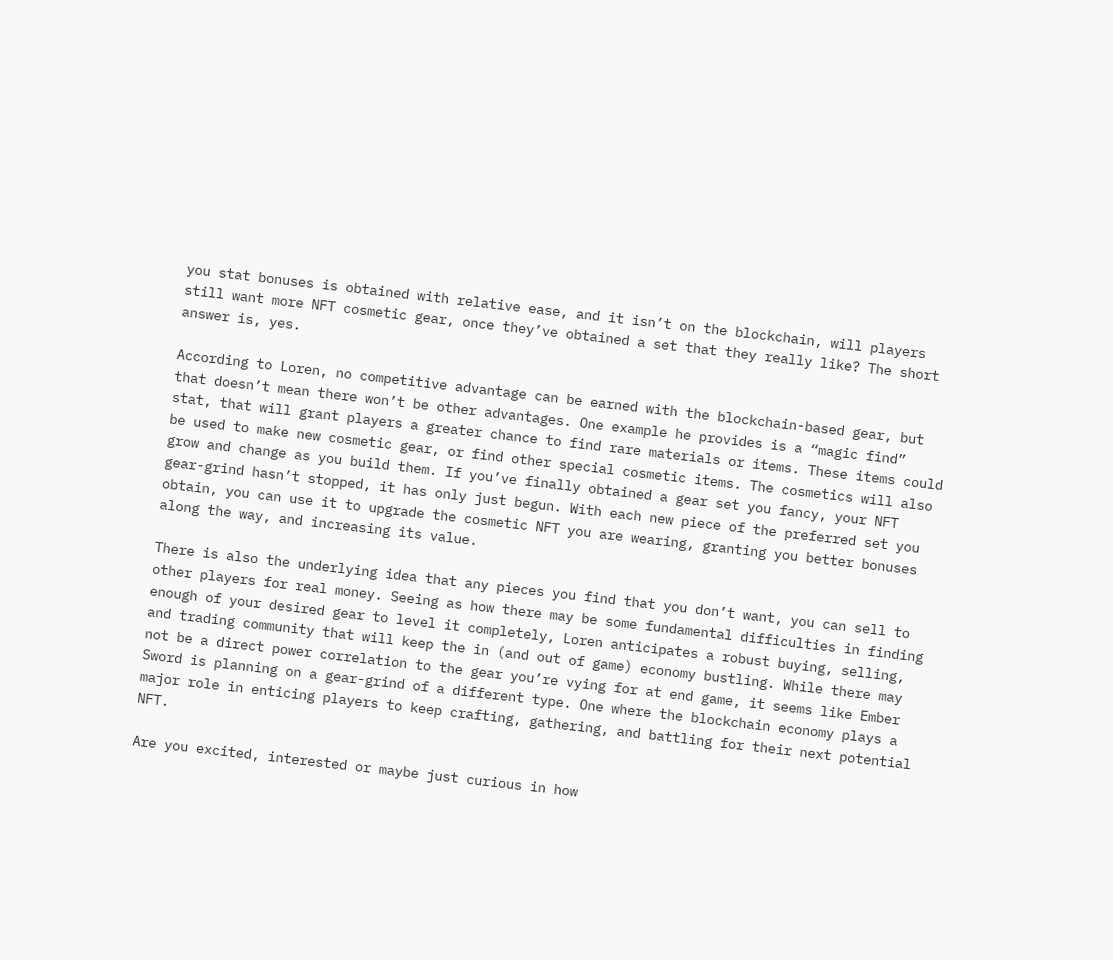you stat bonuses is obtained with relative ease, and it isn’t on the blockchain, will players still want more NFT cosmetic gear, once they’ve obtained a set that they really like? The short answer is, yes.

According to Loren, no competitive advantage can be earned with the blockchain-based gear, but that doesn’t mean there won’t be other advantages. One example he provides is a “magic find” stat, that will grant players a greater chance to find rare materials or items. These items could be used to make new cosmetic gear, or find other special cosmetic items. The cosmetics will also grow and change as you build them. If you’ve finally obtained a gear set you fancy, your NFT gear-grind hasn’t stopped, it has only just begun. With each new piece of the preferred set you obtain, you can use it to upgrade the cosmetic NFT you are wearing, granting you better bonuses along the way, and increasing its value.

There is also the underlying idea that any pieces you find that you don’t want, you can sell to other players for real money. Seeing as how there may be some fundamental difficulties in finding enough of your desired gear to level it completely, Loren anticipates a robust buying, selling, and trading community that will keep the in (and out of game) economy bustling. While there may not be a direct power correlation to the gear you’re vying for at end game, it seems like Ember Sword is planning on a gear-grind of a different type. One where the blockchain economy plays a major role in enticing players to keep crafting, gathering, and battling for their next potential NFT.

Are you excited, interested or maybe just curious in how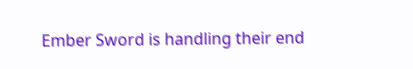Ember Sword is handling their end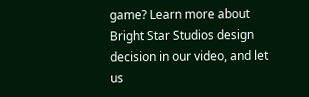game? Learn more about Bright Star Studios design decision in our video, and let us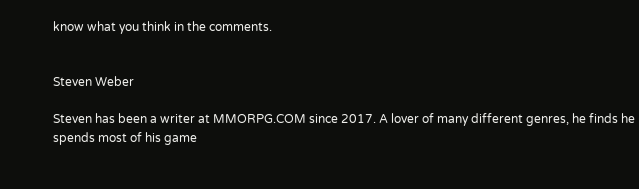know what you think in the comments.


Steven Weber

Steven has been a writer at MMORPG.COM since 2017. A lover of many different genres, he finds he spends most of his game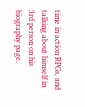time in action RPGs, and talking about himself in 3rd person on his biography page.